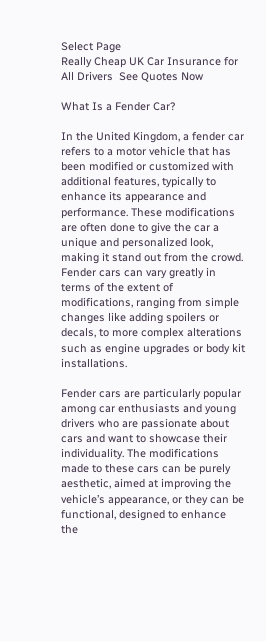Select Page
Really Cheap UK Car Insurance for All Drivers  See Quotes Now

What Is a Fender Car?

In the United Kingdom, a fender car refers to a motor vehicle that has been modified or customized with additional features, typically to enhance its appearance and performance. These modifications are often done to give the car a unique and personalized look, making it stand out from the crowd. Fender cars can vary greatly in terms of the extent of modifications, ranging from simple changes like adding spoilers or decals, to more complex alterations such as engine upgrades or body kit installations.

Fender cars are particularly popular among car enthusiasts and young drivers who are passionate about cars and want to showcase their individuality. The modifications made to these cars can be purely aesthetic, aimed at improving the vehicle’s appearance, or they can be functional, designed to enhance the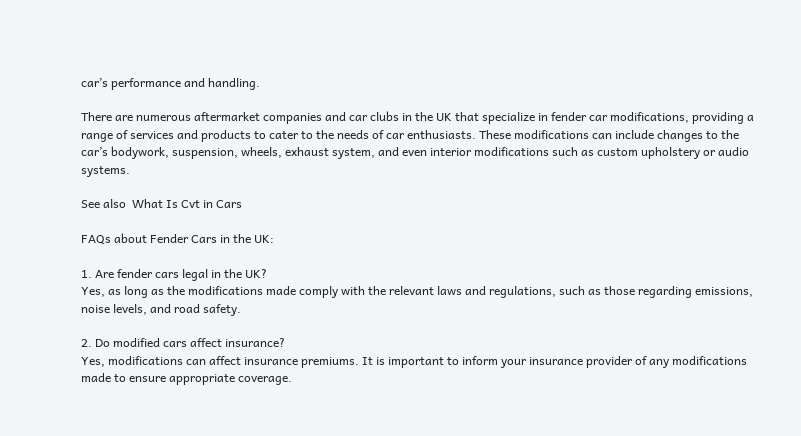car’s performance and handling.

There are numerous aftermarket companies and car clubs in the UK that specialize in fender car modifications, providing a range of services and products to cater to the needs of car enthusiasts. These modifications can include changes to the car’s bodywork, suspension, wheels, exhaust system, and even interior modifications such as custom upholstery or audio systems.

See also  What Is Cvt in Cars

FAQs about Fender Cars in the UK:

1. Are fender cars legal in the UK?
Yes, as long as the modifications made comply with the relevant laws and regulations, such as those regarding emissions, noise levels, and road safety.

2. Do modified cars affect insurance?
Yes, modifications can affect insurance premiums. It is important to inform your insurance provider of any modifications made to ensure appropriate coverage.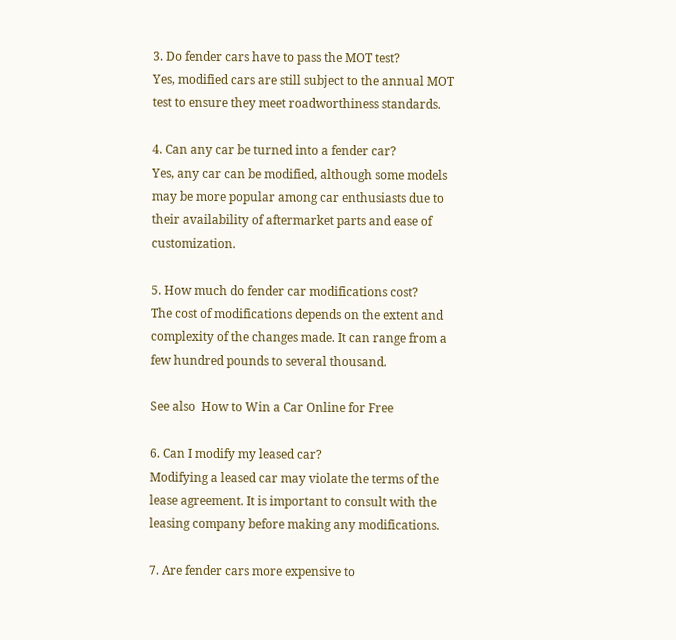3. Do fender cars have to pass the MOT test?
Yes, modified cars are still subject to the annual MOT test to ensure they meet roadworthiness standards.

4. Can any car be turned into a fender car?
Yes, any car can be modified, although some models may be more popular among car enthusiasts due to their availability of aftermarket parts and ease of customization.

5. How much do fender car modifications cost?
The cost of modifications depends on the extent and complexity of the changes made. It can range from a few hundred pounds to several thousand.

See also  How to Win a Car Online for Free

6. Can I modify my leased car?
Modifying a leased car may violate the terms of the lease agreement. It is important to consult with the leasing company before making any modifications.

7. Are fender cars more expensive to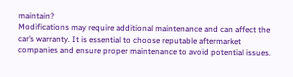maintain?
Modifications may require additional maintenance and can affect the car’s warranty. It is essential to choose reputable aftermarket companies and ensure proper maintenance to avoid potential issues.